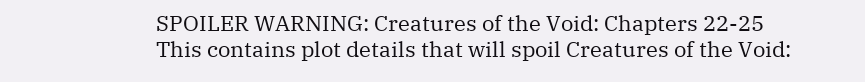SPOILER WARNING: Creatures of the Void: Chapters 22-25
This contains plot details that will spoil Creatures of the Void: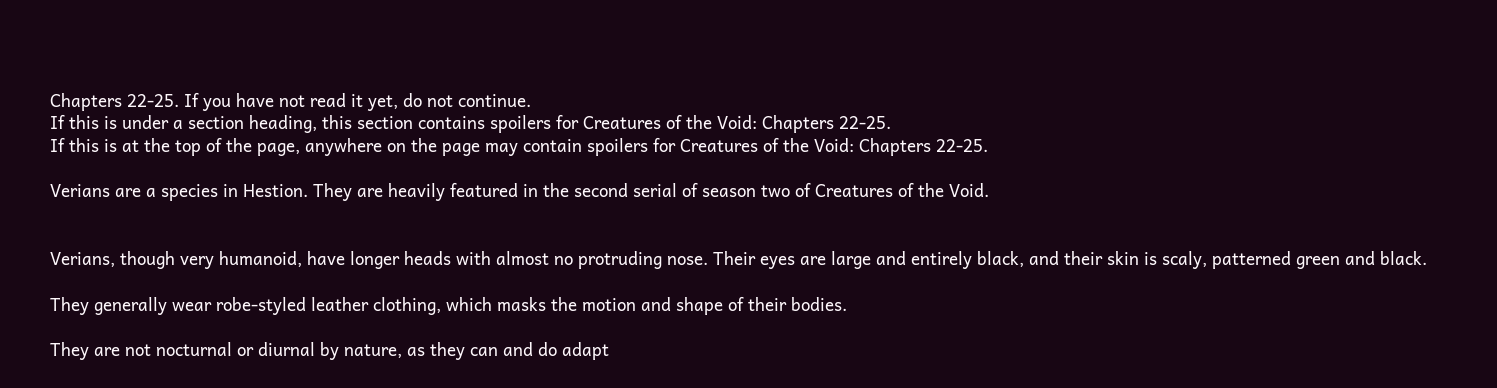Chapters 22-25. If you have not read it yet, do not continue.
If this is under a section heading, this section contains spoilers for Creatures of the Void: Chapters 22-25.
If this is at the top of the page, anywhere on the page may contain spoilers for Creatures of the Void: Chapters 22-25.

Verians are a species in Hestion. They are heavily featured in the second serial of season two of Creatures of the Void.


Verians, though very humanoid, have longer heads with almost no protruding nose. Their eyes are large and entirely black, and their skin is scaly, patterned green and black.

They generally wear robe-styled leather clothing, which masks the motion and shape of their bodies.

They are not nocturnal or diurnal by nature, as they can and do adapt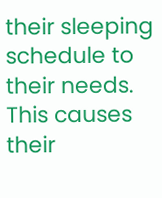their sleeping schedule to their needs. This causes their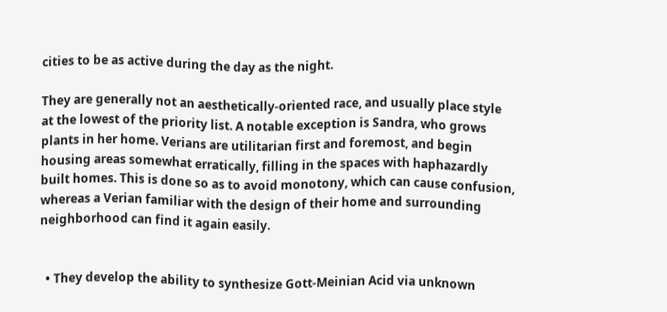cities to be as active during the day as the night.

They are generally not an aesthetically-oriented race, and usually place style at the lowest of the priority list. A notable exception is Sandra, who grows plants in her home. Verians are utilitarian first and foremost, and begin housing areas somewhat erratically, filling in the spaces with haphazardly built homes. This is done so as to avoid monotony, which can cause confusion, whereas a Verian familiar with the design of their home and surrounding neighborhood can find it again easily.


  • They develop the ability to synthesize Gott-Meinian Acid via unknown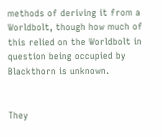methods of deriving it from a Worldbolt, though how much of this relied on the Worldbolt in question being occupied by Blackthorn is unknown.


They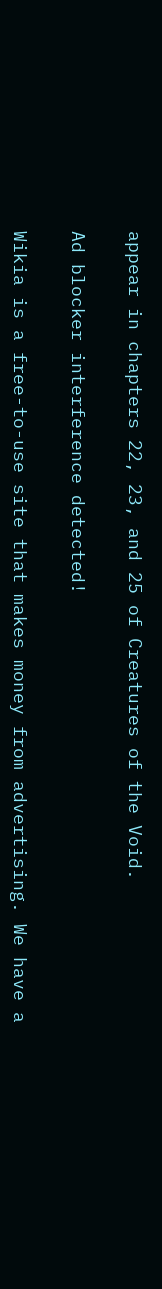appear in chapters 22, 23, and 25 of Creatures of the Void.

Ad blocker interference detected!

Wikia is a free-to-use site that makes money from advertising. We have a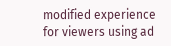modified experience for viewers using ad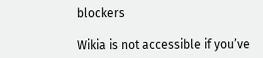blockers

Wikia is not accessible if you’ve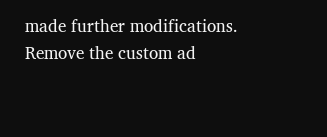made further modifications. Remove the custom ad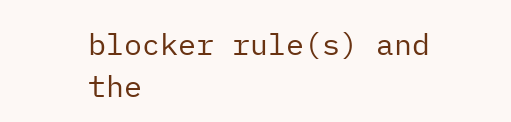blocker rule(s) and the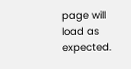page will load as expected.